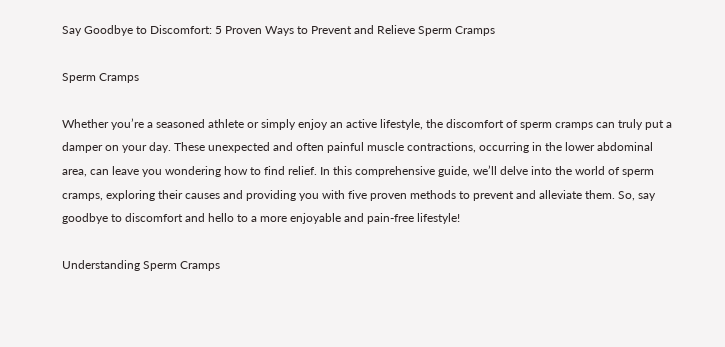Say Goodbye to Discomfort: 5 Proven Ways to Prevent and Relieve Sperm Cramps

Sperm Cramps

Whether you’re a seasoned athlete or simply enjoy an active lifestyle, the discomfort of sperm cramps can truly put a damper on your day. These unexpected and often painful muscle contractions, occurring in the lower abdominal area, can leave you wondering how to find relief. In this comprehensive guide, we’ll delve into the world of sperm cramps, exploring their causes and providing you with five proven methods to prevent and alleviate them. So, say goodbye to discomfort and hello to a more enjoyable and pain-free lifestyle!

Understanding Sperm Cramps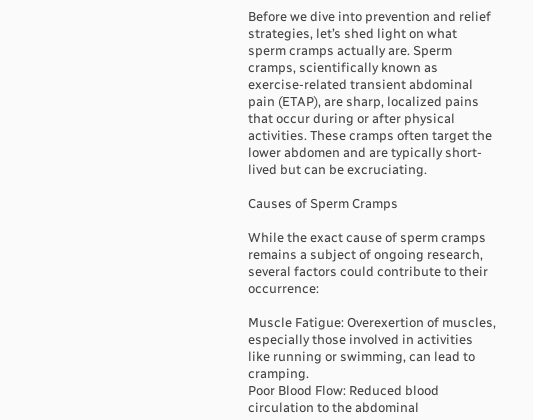Before we dive into prevention and relief strategies, let’s shed light on what sperm cramps actually are. Sperm cramps, scientifically known as exercise-related transient abdominal pain (ETAP), are sharp, localized pains that occur during or after physical activities. These cramps often target the lower abdomen and are typically short-lived but can be excruciating.

Causes of Sperm Cramps

While the exact cause of sperm cramps remains a subject of ongoing research, several factors could contribute to their occurrence:

Muscle Fatigue: Overexertion of muscles, especially those involved in activities like running or swimming, can lead to cramping.
Poor Blood Flow: Reduced blood circulation to the abdominal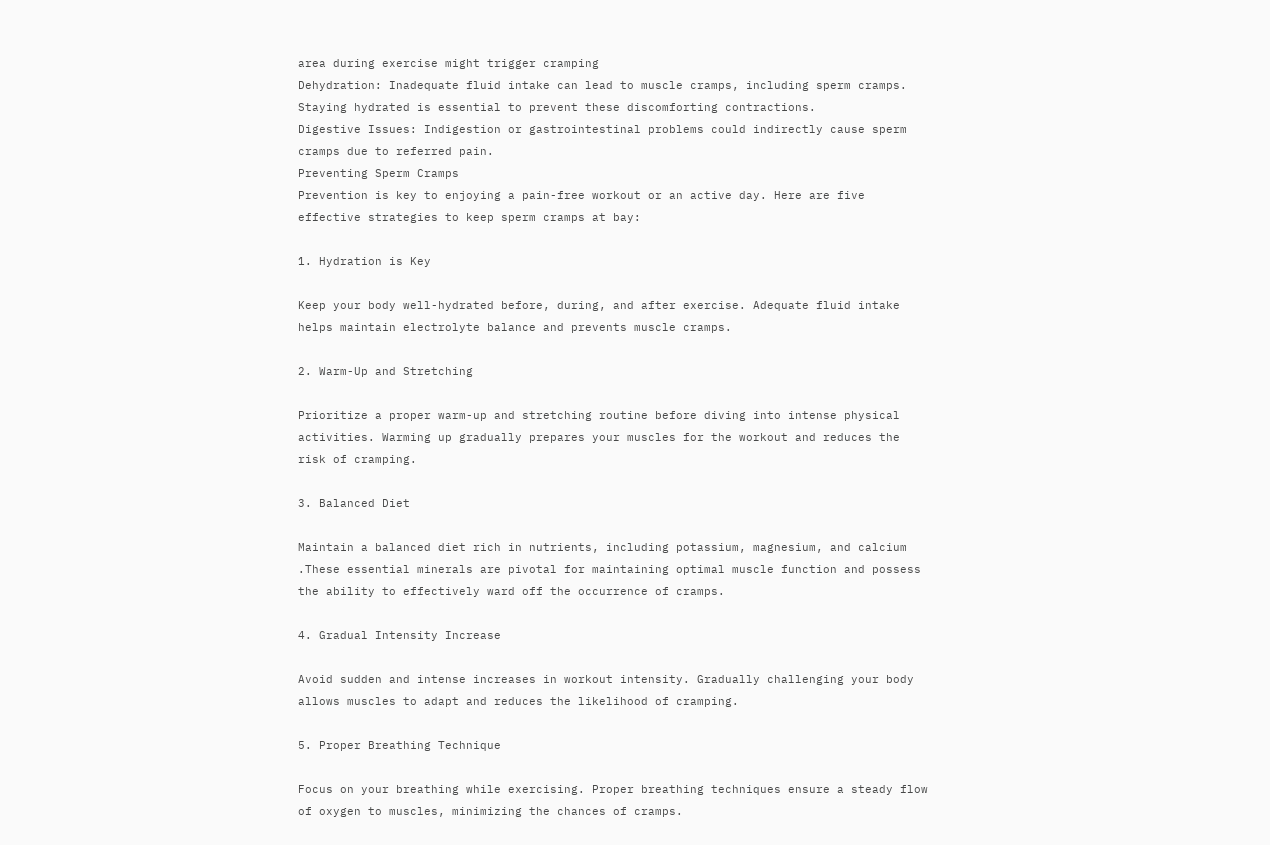area during exercise might trigger cramping
Dehydration: Inadequate fluid intake can lead to muscle cramps, including sperm cramps. Staying hydrated is essential to prevent these discomforting contractions.
Digestive Issues: Indigestion or gastrointestinal problems could indirectly cause sperm cramps due to referred pain.
Preventing Sperm Cramps
Prevention is key to enjoying a pain-free workout or an active day. Here are five effective strategies to keep sperm cramps at bay:

1. Hydration is Key

Keep your body well-hydrated before, during, and after exercise. Adequate fluid intake helps maintain electrolyte balance and prevents muscle cramps.

2. Warm-Up and Stretching

Prioritize a proper warm-up and stretching routine before diving into intense physical activities. Warming up gradually prepares your muscles for the workout and reduces the risk of cramping.

3. Balanced Diet

Maintain a balanced diet rich in nutrients, including potassium, magnesium, and calcium .These essential minerals are pivotal for maintaining optimal muscle function and possess the ability to effectively ward off the occurrence of cramps.

4. Gradual Intensity Increase

Avoid sudden and intense increases in workout intensity. Gradually challenging your body allows muscles to adapt and reduces the likelihood of cramping.

5. Proper Breathing Technique

Focus on your breathing while exercising. Proper breathing techniques ensure a steady flow of oxygen to muscles, minimizing the chances of cramps.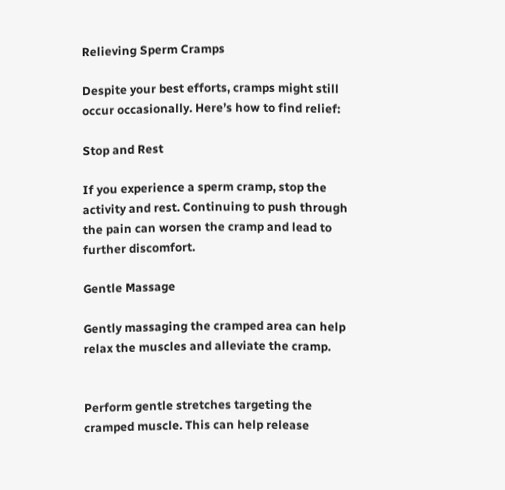Relieving Sperm Cramps

Despite your best efforts, cramps might still occur occasionally. Here’s how to find relief:

Stop and Rest

If you experience a sperm cramp, stop the activity and rest. Continuing to push through the pain can worsen the cramp and lead to further discomfort.

Gentle Massage

Gently massaging the cramped area can help relax the muscles and alleviate the cramp.


Perform gentle stretches targeting the cramped muscle. This can help release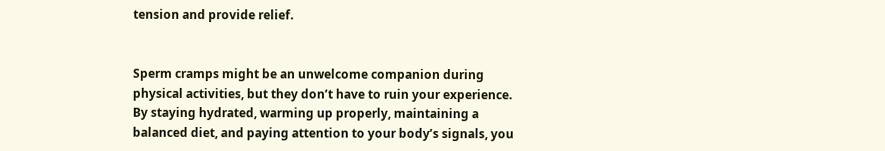tension and provide relief.


Sperm cramps might be an unwelcome companion during physical activities, but they don’t have to ruin your experience. By staying hydrated, warming up properly, maintaining a balanced diet, and paying attention to your body’s signals, you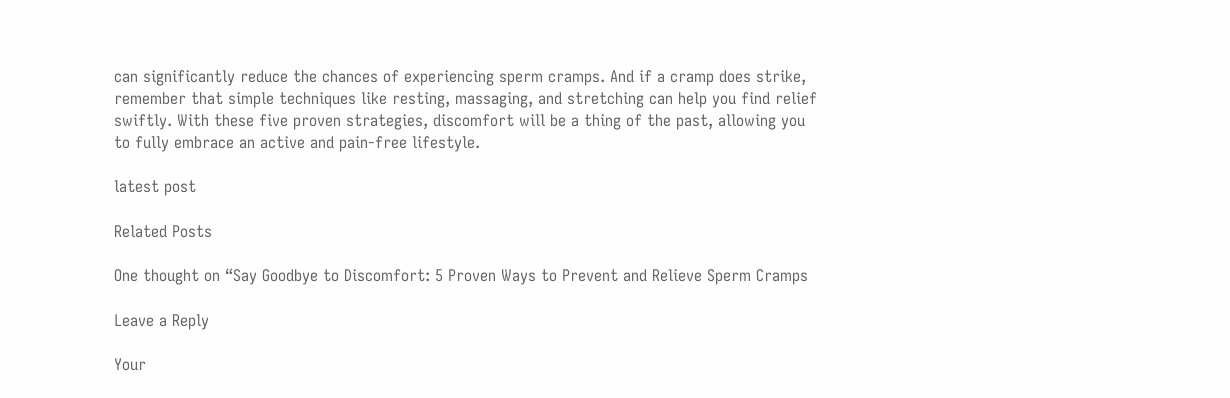can significantly reduce the chances of experiencing sperm cramps. And if a cramp does strike, remember that simple techniques like resting, massaging, and stretching can help you find relief swiftly. With these five proven strategies, discomfort will be a thing of the past, allowing you to fully embrace an active and pain-free lifestyle.

latest post

Related Posts

One thought on “Say Goodbye to Discomfort: 5 Proven Ways to Prevent and Relieve Sperm Cramps

Leave a Reply

Your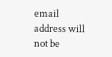email address will not be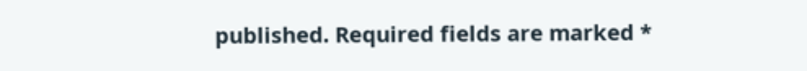published. Required fields are marked *